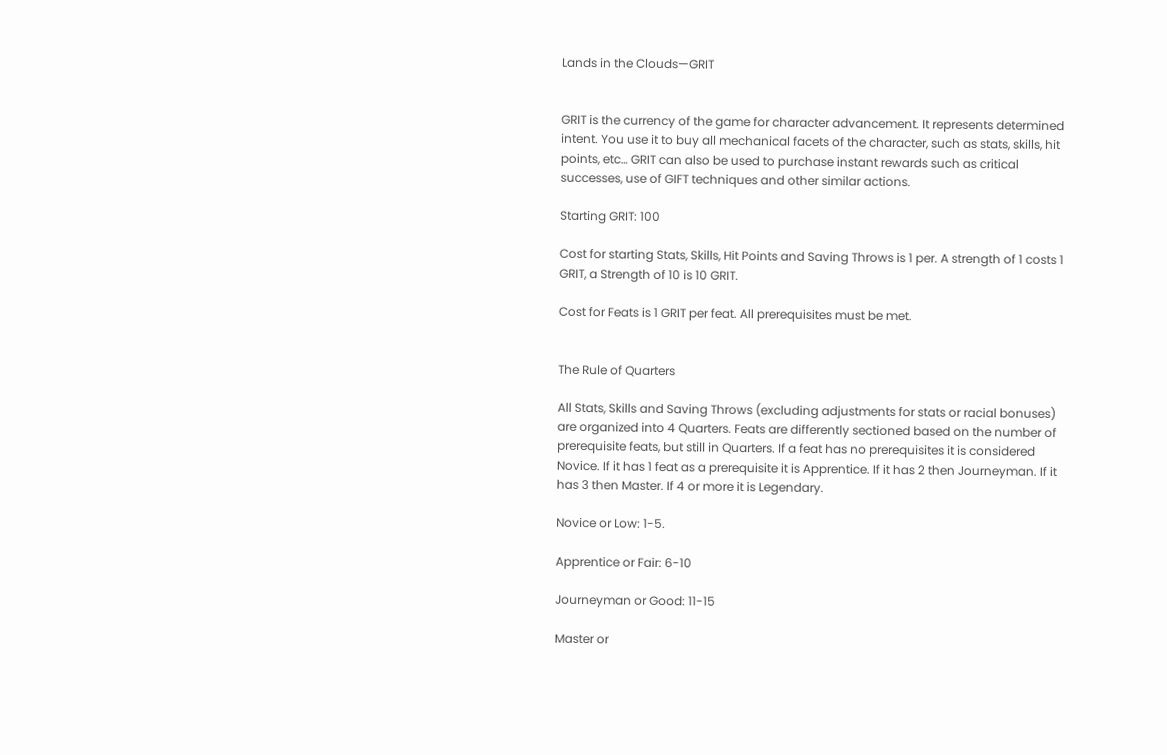Lands in the Clouds—GRIT


GRIT is the currency of the game for character advancement. It represents determined intent. You use it to buy all mechanical facets of the character, such as stats, skills, hit points, etc… GRIT can also be used to purchase instant rewards such as critical successes, use of GIFT techniques and other similar actions.

Starting GRIT: 100

Cost for starting Stats, Skills, Hit Points and Saving Throws is 1 per. A strength of 1 costs 1 GRIT, a Strength of 10 is 10 GRIT.

Cost for Feats is 1 GRIT per feat. All prerequisites must be met.


The Rule of Quarters

All Stats, Skills and Saving Throws (excluding adjustments for stats or racial bonuses) are organized into 4 Quarters. Feats are differently sectioned based on the number of prerequisite feats, but still in Quarters. If a feat has no prerequisites it is considered Novice. If it has 1 feat as a prerequisite it is Apprentice. If it has 2 then Journeyman. If it has 3 then Master. If 4 or more it is Legendary.

Novice or Low: 1-5.

Apprentice or Fair: 6-10

Journeyman or Good: 11-15

Master or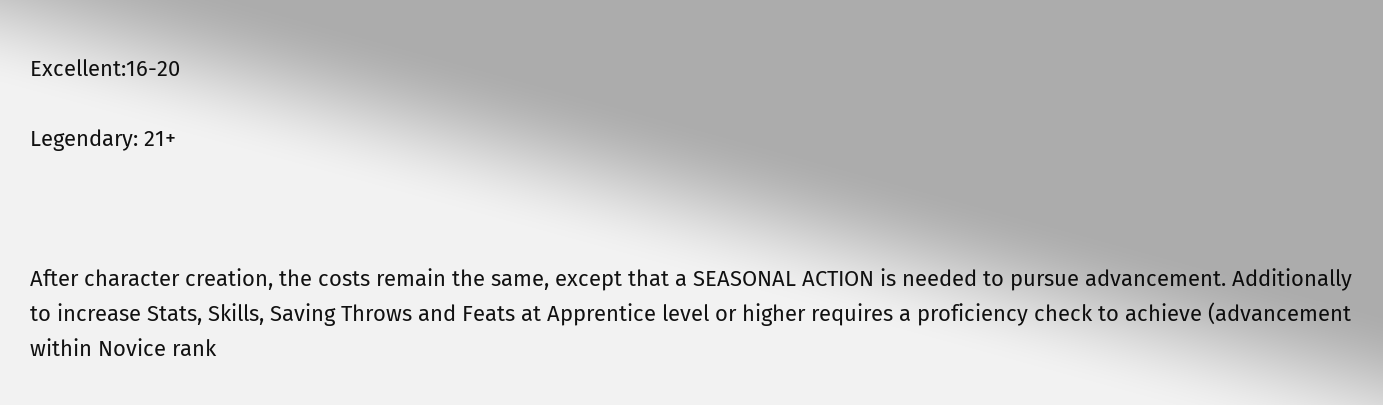Excellent:16-20

Legendary: 21+



After character creation, the costs remain the same, except that a SEASONAL ACTION is needed to pursue advancement. Additionally to increase Stats, Skills, Saving Throws and Feats at Apprentice level or higher requires a proficiency check to achieve (advancement within Novice rank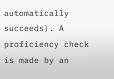automatically succeeds). A proficiency check is made by an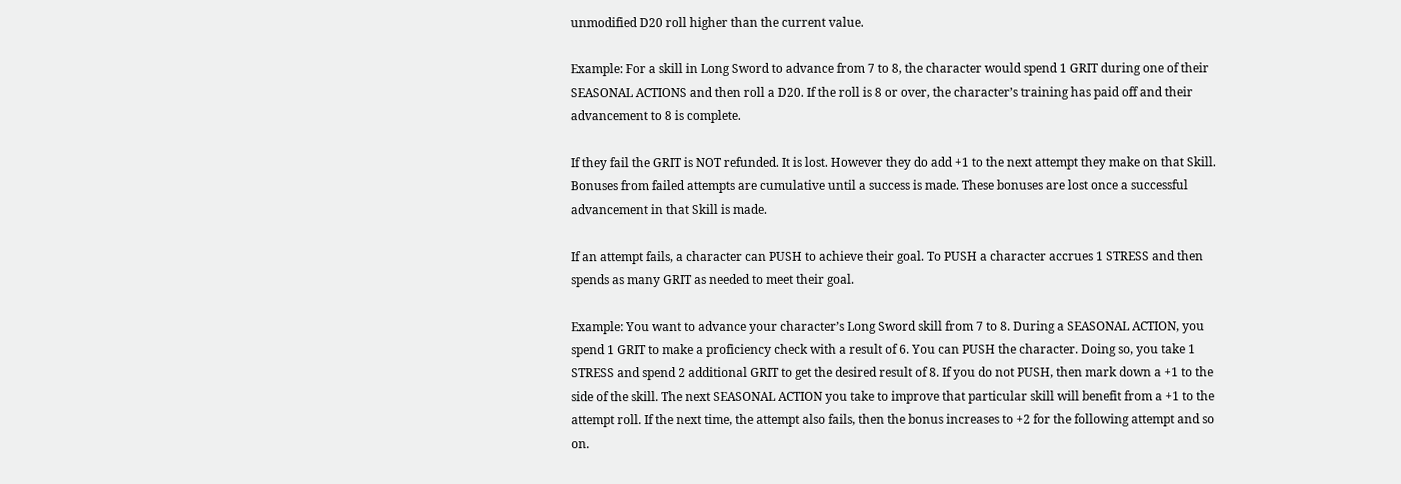unmodified D20 roll higher than the current value.

Example: For a skill in Long Sword to advance from 7 to 8, the character would spend 1 GRIT during one of their SEASONAL ACTIONS and then roll a D20. If the roll is 8 or over, the character’s training has paid off and their advancement to 8 is complete.

If they fail the GRIT is NOT refunded. It is lost. However they do add +1 to the next attempt they make on that Skill. Bonuses from failed attempts are cumulative until a success is made. These bonuses are lost once a successful advancement in that Skill is made.

If an attempt fails, a character can PUSH to achieve their goal. To PUSH a character accrues 1 STRESS and then spends as many GRIT as needed to meet their goal.

Example: You want to advance your character’s Long Sword skill from 7 to 8. During a SEASONAL ACTION, you spend 1 GRIT to make a proficiency check with a result of 6. You can PUSH the character. Doing so, you take 1 STRESS and spend 2 additional GRIT to get the desired result of 8. If you do not PUSH, then mark down a +1 to the side of the skill. The next SEASONAL ACTION you take to improve that particular skill will benefit from a +1 to the attempt roll. If the next time, the attempt also fails, then the bonus increases to +2 for the following attempt and so on.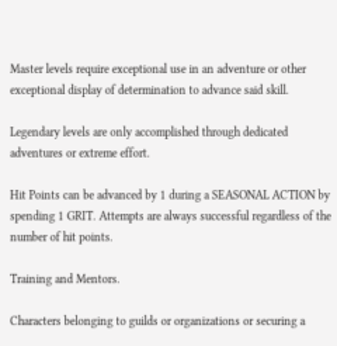Master levels require exceptional use in an adventure or other exceptional display of determination to advance said skill.

Legendary levels are only accomplished through dedicated adventures or extreme effort.

Hit Points can be advanced by 1 during a SEASONAL ACTION by spending 1 GRIT. Attempts are always successful regardless of the number of hit points.

Training and Mentors.

Characters belonging to guilds or organizations or securing a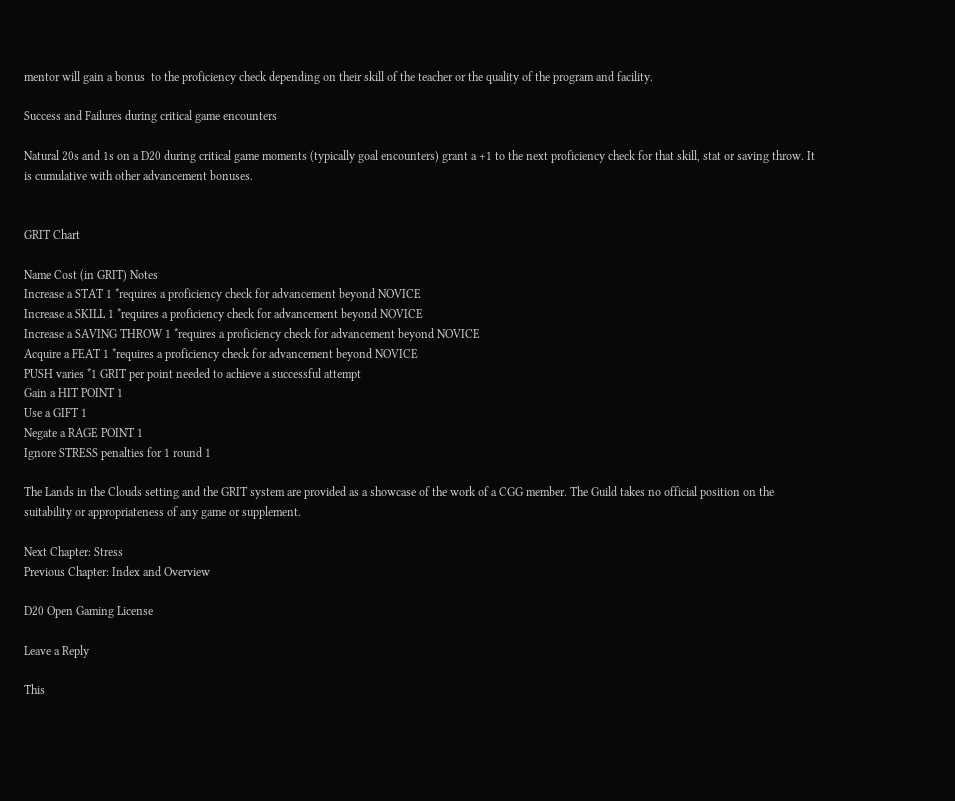mentor will gain a bonus  to the proficiency check depending on their skill of the teacher or the quality of the program and facility.

Success and Failures during critical game encounters

Natural 20s and 1s on a D20 during critical game moments (typically goal encounters) grant a +1 to the next proficiency check for that skill, stat or saving throw. It is cumulative with other advancement bonuses.


GRIT Chart

Name Cost (in GRIT) Notes
Increase a STAT 1 *requires a proficiency check for advancement beyond NOVICE
Increase a SKILL 1 *requires a proficiency check for advancement beyond NOVICE
Increase a SAVING THROW 1 *requires a proficiency check for advancement beyond NOVICE
Acquire a FEAT 1 *requires a proficiency check for advancement beyond NOVICE
PUSH varies *1 GRIT per point needed to achieve a successful attempt
Gain a HIT POINT 1
Use a GIFT 1
Negate a RAGE POINT 1
Ignore STRESS penalties for 1 round 1

The Lands in the Clouds setting and the GRIT system are provided as a showcase of the work of a CGG member. The Guild takes no official position on the suitability or appropriateness of any game or supplement.

Next Chapter: Stress
Previous Chapter: Index and Overview

D20 Open Gaming License

Leave a Reply

This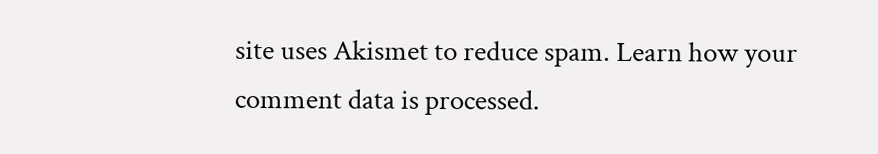site uses Akismet to reduce spam. Learn how your comment data is processed.